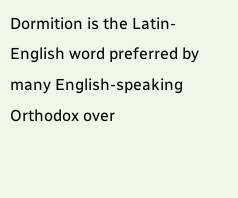Dormition is the Latin-English word preferred by many English-speaking Orthodox over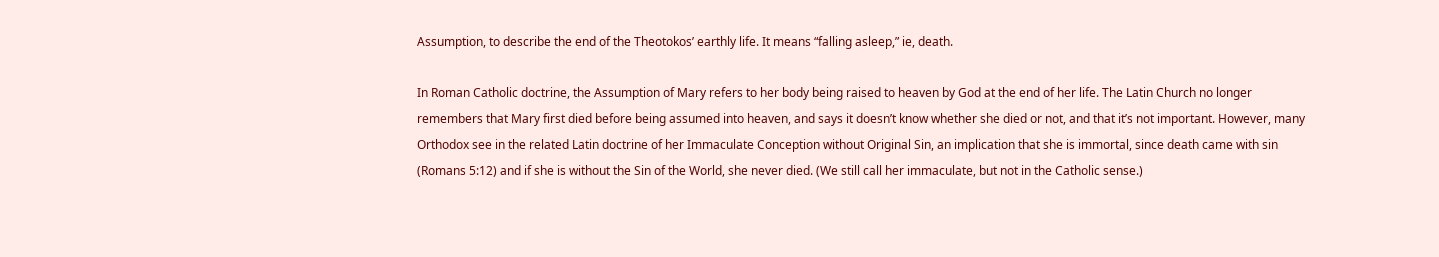Assumption, to describe the end of the Theotokos’ earthly life. It means “falling asleep,” ie, death.

In Roman Catholic doctrine, the Assumption of Mary refers to her body being raised to heaven by God at the end of her life. The Latin Church no longer remembers that Mary first died before being assumed into heaven, and says it doesn’t know whether she died or not, and that it’s not important. However, many Orthodox see in the related Latin doctrine of her Immaculate Conception without Original Sin, an implication that she is immortal, since death came with sin (Romans 5:12) and if she is without the Sin of the World, she never died. (We still call her immaculate, but not in the Catholic sense.)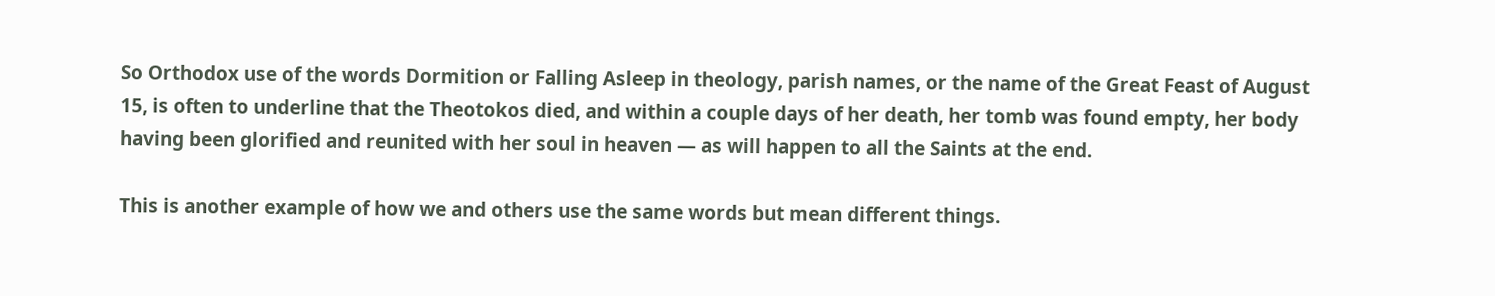So Orthodox use of the words Dormition or Falling Asleep in theology, parish names, or the name of the Great Feast of August 15, is often to underline that the Theotokos died, and within a couple days of her death, her tomb was found empty, her body having been glorified and reunited with her soul in heaven — as will happen to all the Saints at the end.

This is another example of how we and others use the same words but mean different things.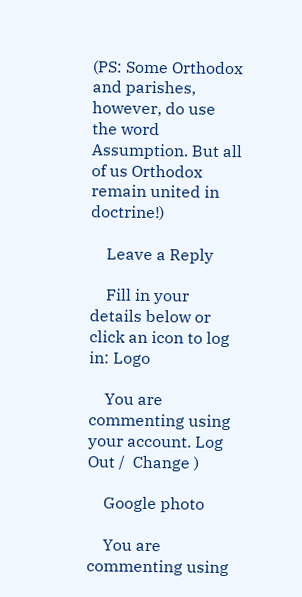(PS: Some Orthodox and parishes, however, do use the word Assumption. But all of us Orthodox remain united in doctrine!)

    Leave a Reply

    Fill in your details below or click an icon to log in: Logo

    You are commenting using your account. Log Out /  Change )

    Google photo

    You are commenting using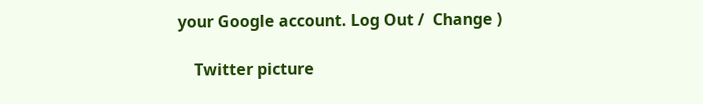your Google account. Log Out /  Change )

    Twitter picture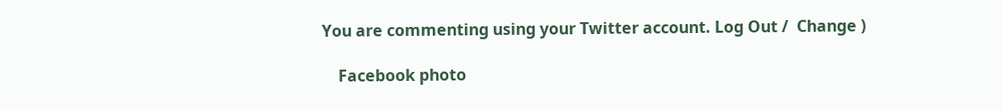You are commenting using your Twitter account. Log Out /  Change )

    Facebook photo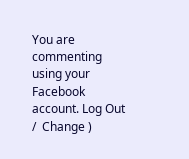You are commenting using your Facebook account. Log Out /  Change )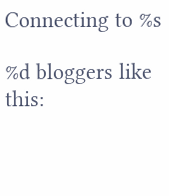Connecting to %s

%d bloggers like this: